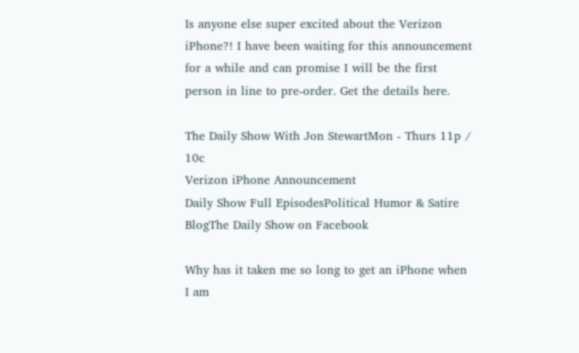Is anyone else super excited about the Verizon iPhone?! I have been waiting for this announcement for a while and can promise I will be the first person in line to pre-order. Get the details here.

The Daily Show With Jon StewartMon - Thurs 11p / 10c
Verizon iPhone Announcement
Daily Show Full EpisodesPolitical Humor & Satire BlogThe Daily Show on Facebook

Why has it taken me so long to get an iPhone when I am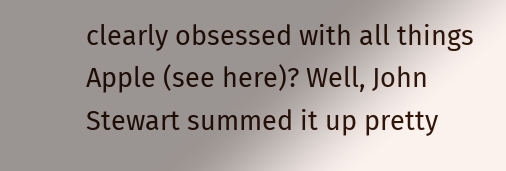clearly obsessed with all things Apple (see here)? Well, John Stewart summed it up pretty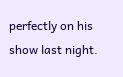perfectly on his show last night.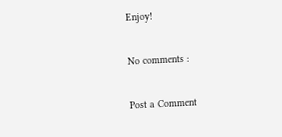Enjoy!

No comments :

Post a Comment